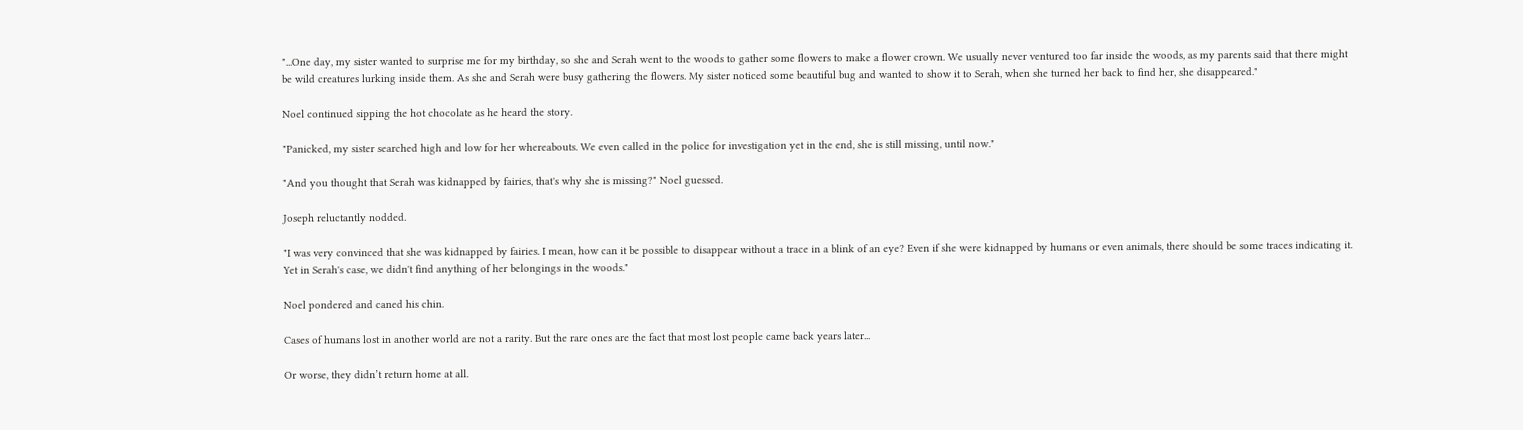"...One day, my sister wanted to surprise me for my birthday, so she and Serah went to the woods to gather some flowers to make a flower crown. We usually never ventured too far inside the woods, as my parents said that there might be wild creatures lurking inside them. As she and Serah were busy gathering the flowers. My sister noticed some beautiful bug and wanted to show it to Serah, when she turned her back to find her, she disappeared."

Noel continued sipping the hot chocolate as he heard the story.

"Panicked, my sister searched high and low for her whereabouts. We even called in the police for investigation yet in the end, she is still missing, until now."

"And you thought that Serah was kidnapped by fairies, that's why she is missing?" Noel guessed.

Joseph reluctantly nodded.

"I was very convinced that she was kidnapped by fairies. I mean, how can it be possible to disappear without a trace in a blink of an eye? Even if she were kidnapped by humans or even animals, there should be some traces indicating it. Yet in Serah's case, we didn't find anything of her belongings in the woods."

Noel pondered and caned his chin.

Cases of humans lost in another world are not a rarity. But the rare ones are the fact that most lost people came back years later...

Or worse, they didn’t return home at all.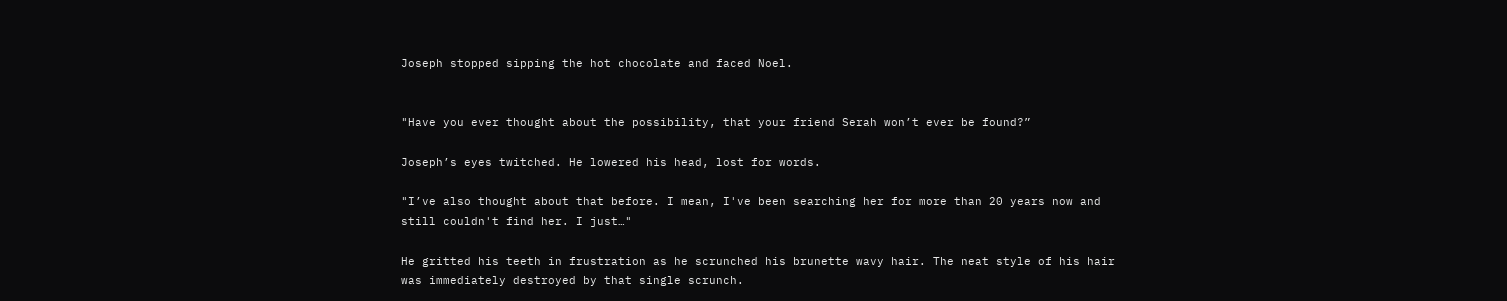Joseph stopped sipping the hot chocolate and faced Noel.


"Have you ever thought about the possibility, that your friend Serah won’t ever be found?”

Joseph’s eyes twitched. He lowered his head, lost for words.

"I’ve also thought about that before. I mean, I've been searching her for more than 20 years now and still couldn't find her. I just…"

He gritted his teeth in frustration as he scrunched his brunette wavy hair. The neat style of his hair was immediately destroyed by that single scrunch.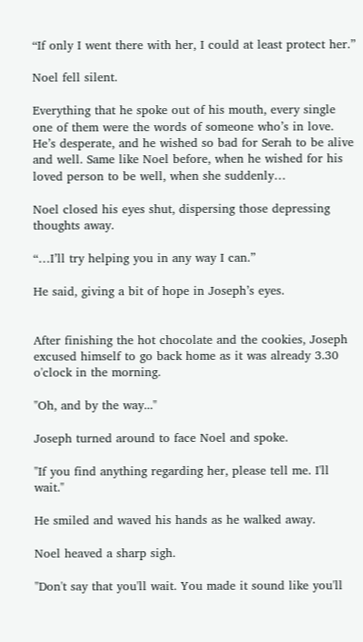“If only I went there with her, I could at least protect her.”

Noel fell silent.

Everything that he spoke out of his mouth, every single one of them were the words of someone who’s in love. He’s desperate, and he wished so bad for Serah to be alive and well. Same like Noel before, when he wished for his loved person to be well, when she suddenly…

Noel closed his eyes shut, dispersing those depressing thoughts away.

“…I’ll try helping you in any way I can.”

He said, giving a bit of hope in Joseph’s eyes.


After finishing the hot chocolate and the cookies, Joseph excused himself to go back home as it was already 3.30 o'clock in the morning.

"Oh, and by the way..."

Joseph turned around to face Noel and spoke.

"If you find anything regarding her, please tell me. I'll wait."

He smiled and waved his hands as he walked away.

Noel heaved a sharp sigh.

"Don't say that you'll wait. You made it sound like you'll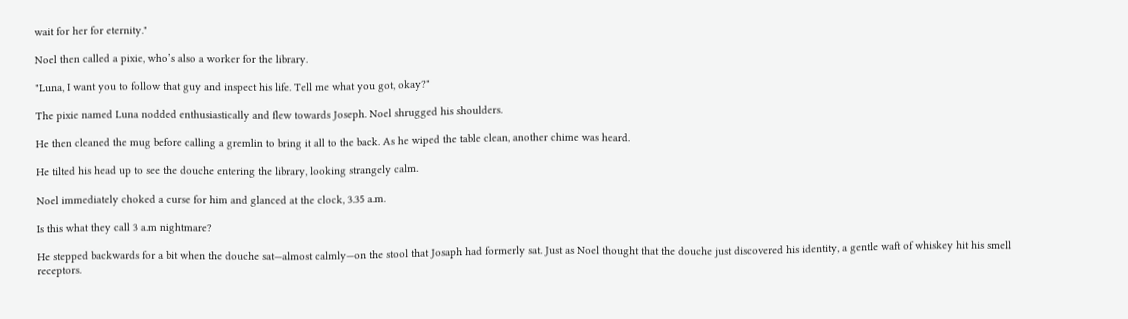wait for her for eternity."

Noel then called a pixie, who’s also a worker for the library.

"Luna, I want you to follow that guy and inspect his life. Tell me what you got, okay?"

The pixie named Luna nodded enthusiastically and flew towards Joseph. Noel shrugged his shoulders.

He then cleaned the mug before calling a gremlin to bring it all to the back. As he wiped the table clean, another chime was heard.

He tilted his head up to see the douche entering the library, looking strangely calm.

Noel immediately choked a curse for him and glanced at the clock, 3.35 a.m.

Is this what they call 3 a.m nightmare?

He stepped backwards for a bit when the douche sat—almost calmly—on the stool that Josaph had formerly sat. Just as Noel thought that the douche just discovered his identity, a gentle waft of whiskey hit his smell receptors.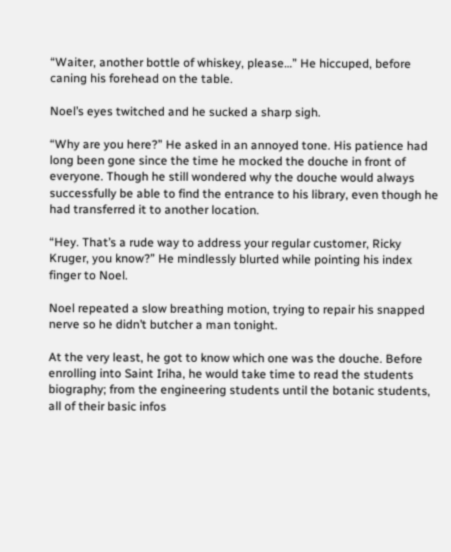“Waiter, another bottle of whiskey, please…” He hiccuped, before caning his forehead on the table.

Noel’s eyes twitched and he sucked a sharp sigh.

“Why are you here?” He asked in an annoyed tone. His patience had long been gone since the time he mocked the douche in front of everyone. Though he still wondered why the douche would always successfully be able to find the entrance to his library, even though he had transferred it to another location.

“Hey. That’s a rude way to address your regular customer, Ricky Kruger, you know?” He mindlessly blurted while pointing his index finger to Noel.

Noel repeated a slow breathing motion, trying to repair his snapped nerve so he didn’t butcher a man tonight.

At the very least, he got to know which one was the douche. Before enrolling into Saint Iriha, he would take time to read the students biography; from the engineering students until the botanic students, all of their basic infos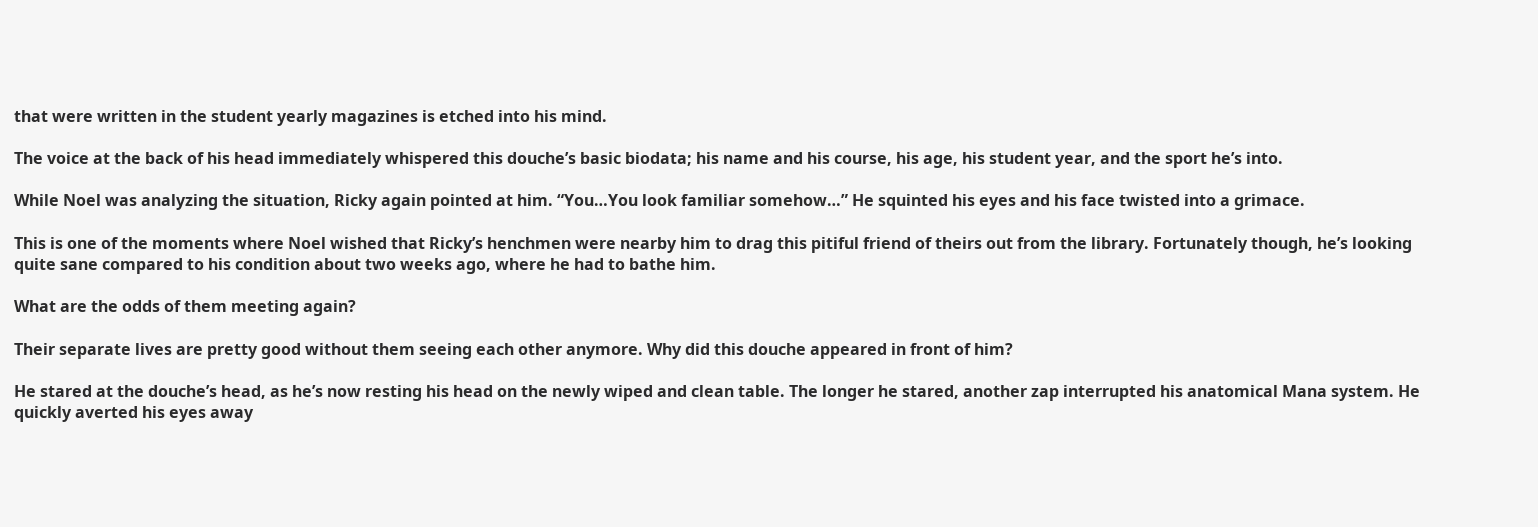that were written in the student yearly magazines is etched into his mind.

The voice at the back of his head immediately whispered this douche’s basic biodata; his name and his course, his age, his student year, and the sport he’s into.

While Noel was analyzing the situation, Ricky again pointed at him. “You…You look familiar somehow…” He squinted his eyes and his face twisted into a grimace.

This is one of the moments where Noel wished that Ricky’s henchmen were nearby him to drag this pitiful friend of theirs out from the library. Fortunately though, he’s looking quite sane compared to his condition about two weeks ago, where he had to bathe him.

What are the odds of them meeting again?

Their separate lives are pretty good without them seeing each other anymore. Why did this douche appeared in front of him?

He stared at the douche’s head, as he’s now resting his head on the newly wiped and clean table. The longer he stared, another zap interrupted his anatomical Mana system. He quickly averted his eyes away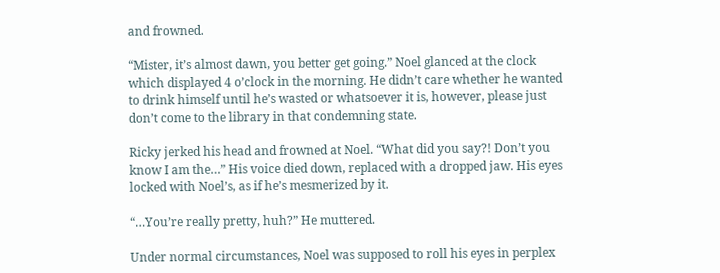and frowned.

“Mister, it’s almost dawn, you better get going.” Noel glanced at the clock which displayed 4 o’clock in the morning. He didn’t care whether he wanted to drink himself until he’s wasted or whatsoever it is, however, please just don’t come to the library in that condemning state.

Ricky jerked his head and frowned at Noel. “What did you say?! Don’t you know I am the…” His voice died down, replaced with a dropped jaw. His eyes locked with Noel’s, as if he’s mesmerized by it.

“…You’re really pretty, huh?” He muttered.

Under normal circumstances, Noel was supposed to roll his eyes in perplex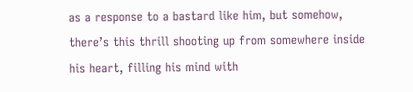as a response to a bastard like him, but somehow, there’s this thrill shooting up from somewhere inside his heart, filling his mind with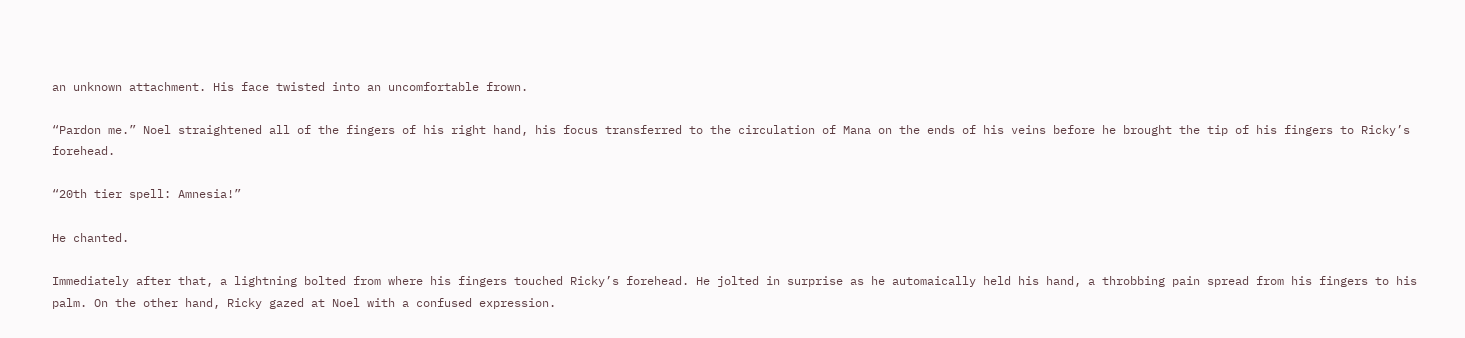an unknown attachment. His face twisted into an uncomfortable frown.

“Pardon me.” Noel straightened all of the fingers of his right hand, his focus transferred to the circulation of Mana on the ends of his veins before he brought the tip of his fingers to Ricky’s forehead.

“20th tier spell: Amnesia!”

He chanted.

Immediately after that, a lightning bolted from where his fingers touched Ricky’s forehead. He jolted in surprise as he automaically held his hand, a throbbing pain spread from his fingers to his palm. On the other hand, Ricky gazed at Noel with a confused expression.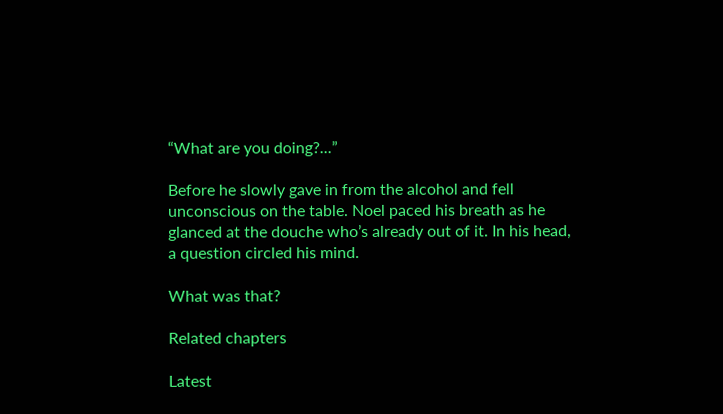“What are you doing?...”

Before he slowly gave in from the alcohol and fell unconscious on the table. Noel paced his breath as he glanced at the douche who’s already out of it. In his head, a question circled his mind.

What was that?

Related chapters

Latest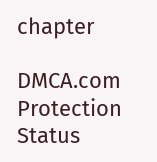chapter

DMCA.com Protection Status